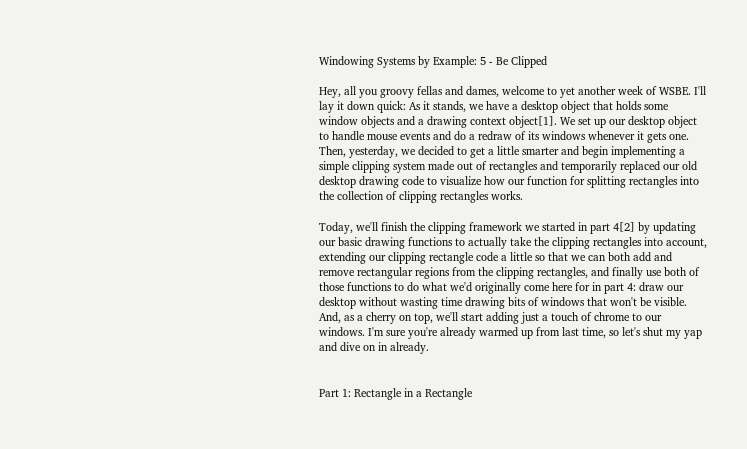Windowing Systems by Example: 5 - Be Clipped

Hey, all you groovy fellas and dames, welcome to yet another week of WSBE. I'll lay it down quick: As it stands, we have a desktop object that holds some window objects and a drawing context object[1]. We set up our desktop object to handle mouse events and do a redraw of its windows whenever it gets one. Then, yesterday, we decided to get a little smarter and begin implementing a simple clipping system made out of rectangles and temporarily replaced our old desktop drawing code to visualize how our function for splitting rectangles into the collection of clipping rectangles works.

Today, we'll finish the clipping framework we started in part 4[2] by updating our basic drawing functions to actually take the clipping rectangles into account, extending our clipping rectangle code a little so that we can both add and remove rectangular regions from the clipping rectangles, and finally use both of those functions to do what we'd originally come here for in part 4: draw our desktop without wasting time drawing bits of windows that won't be visible. And, as a cherry on top, we'll start adding just a touch of chrome to our windows. I'm sure you're already warmed up from last time, so let's shut my yap and dive on in already.


Part 1: Rectangle in a Rectangle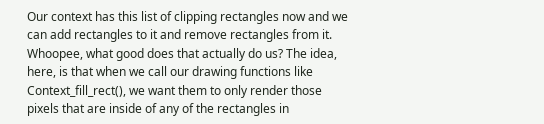Our context has this list of clipping rectangles now and we can add rectangles to it and remove rectangles from it. Whoopee, what good does that actually do us? The idea, here, is that when we call our drawing functions like Context_fill_rect(), we want them to only render those pixels that are inside of any of the rectangles in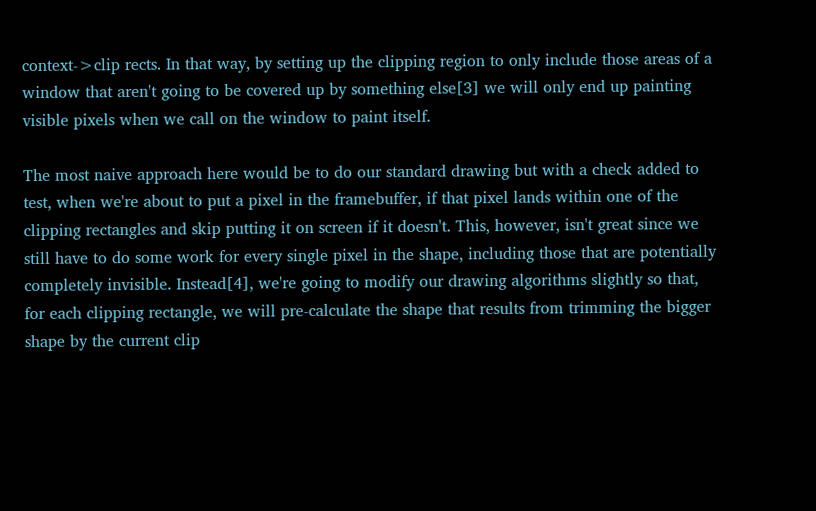context->clip rects. In that way, by setting up the clipping region to only include those areas of a window that aren't going to be covered up by something else[3] we will only end up painting visible pixels when we call on the window to paint itself.

The most naive approach here would be to do our standard drawing but with a check added to test, when we're about to put a pixel in the framebuffer, if that pixel lands within one of the clipping rectangles and skip putting it on screen if it doesn't. This, however, isn't great since we still have to do some work for every single pixel in the shape, including those that are potentially completely invisible. Instead[4], we're going to modify our drawing algorithms slightly so that, for each clipping rectangle, we will pre-calculate the shape that results from trimming the bigger shape by the current clip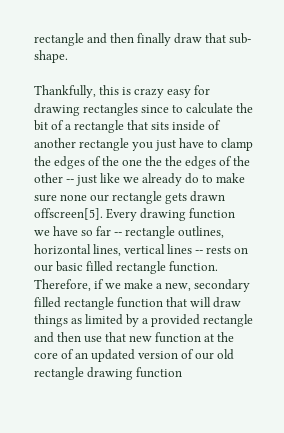rectangle and then finally draw that sub-shape.

Thankfully, this is crazy easy for drawing rectangles since to calculate the bit of a rectangle that sits inside of another rectangle you just have to clamp the edges of the one the the edges of the other -- just like we already do to make sure none our rectangle gets drawn offscreen[5]. Every drawing function we have so far -- rectangle outlines, horizontal lines, vertical lines -- rests on our basic filled rectangle function. Therefore, if we make a new, secondary filled rectangle function that will draw things as limited by a provided rectangle and then use that new function at the core of an updated version of our old rectangle drawing function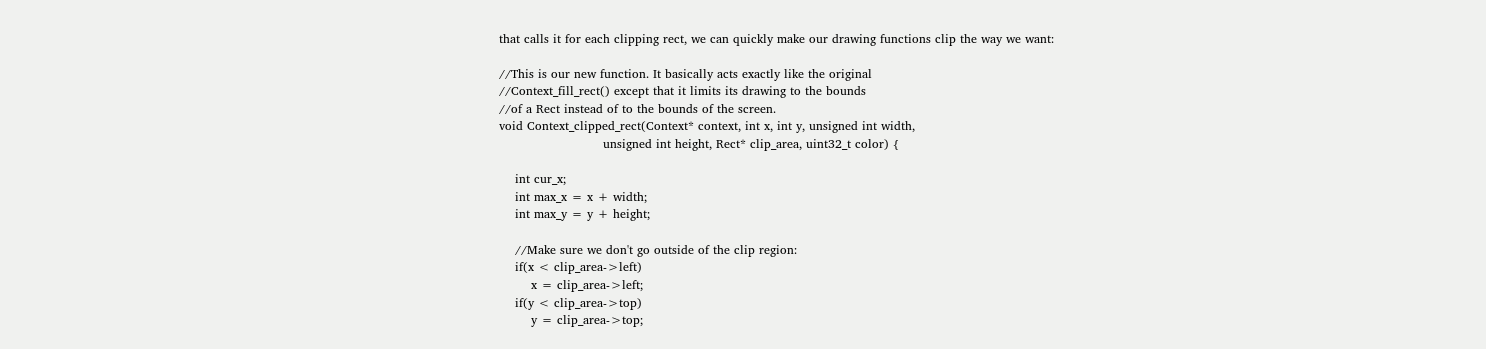that calls it for each clipping rect, we can quickly make our drawing functions clip the way we want:

//This is our new function. It basically acts exactly like the original
//Context_fill_rect() except that it limits its drawing to the bounds
//of a Rect instead of to the bounds of the screen.
void Context_clipped_rect(Context* context, int x, int y, unsigned int width,
                          unsigned int height, Rect* clip_area, uint32_t color) {

    int cur_x;
    int max_x = x + width;
    int max_y = y + height;

    //Make sure we don't go outside of the clip region:
    if(x < clip_area->left)
        x = clip_area->left;
    if(y < clip_area->top)
        y = clip_area->top;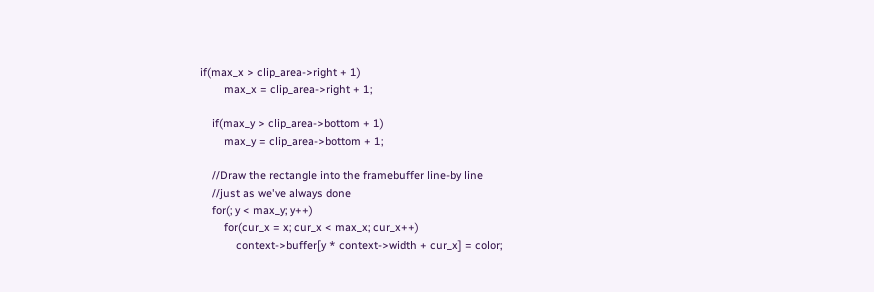if(max_x > clip_area->right + 1)
        max_x = clip_area->right + 1;

    if(max_y > clip_area->bottom + 1)
        max_y = clip_area->bottom + 1;

    //Draw the rectangle into the framebuffer line-by line
    //just as we've always done
    for(; y < max_y; y++)
        for(cur_x = x; cur_x < max_x; cur_x++)
            context->buffer[y * context->width + cur_x] = color;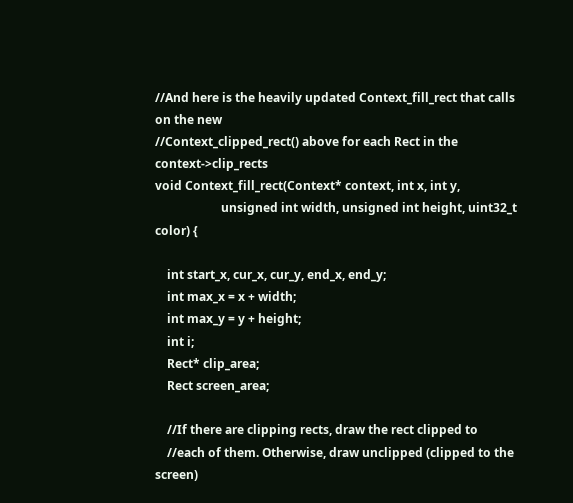//And here is the heavily updated Context_fill_rect that calls on the new
//Context_clipped_rect() above for each Rect in the context->clip_rects
void Context_fill_rect(Context* context, int x, int y,
                      unsigned int width, unsigned int height, uint32_t color) {

    int start_x, cur_x, cur_y, end_x, end_y;
    int max_x = x + width;
    int max_y = y + height;
    int i;
    Rect* clip_area;
    Rect screen_area;

    //If there are clipping rects, draw the rect clipped to
    //each of them. Otherwise, draw unclipped (clipped to the screen)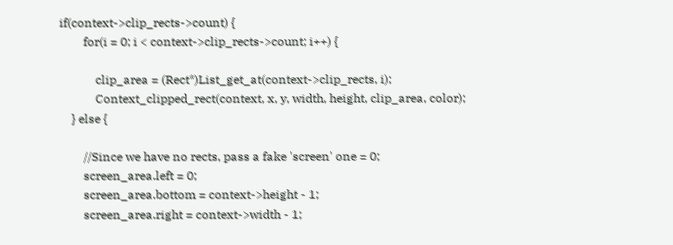if(context->clip_rects->count) {
        for(i = 0; i < context->clip_rects->count; i++) {

            clip_area = (Rect*)List_get_at(context->clip_rects, i);
            Context_clipped_rect(context, x, y, width, height, clip_area, color);
    } else {

        //Since we have no rects, pass a fake 'screen' one = 0;
        screen_area.left = 0;
        screen_area.bottom = context->height - 1;
        screen_area.right = context->width - 1;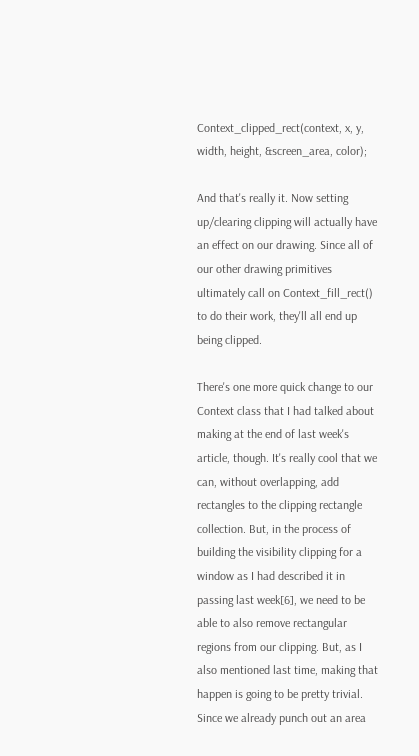Context_clipped_rect(context, x, y, width, height, &screen_area, color);

And that's really it. Now setting up/clearing clipping will actually have an effect on our drawing. Since all of our other drawing primitives ultimately call on Context_fill_rect() to do their work, they'll all end up being clipped.

There's one more quick change to our Context class that I had talked about making at the end of last week's article, though. It's really cool that we can, without overlapping, add rectangles to the clipping rectangle collection. But, in the process of building the visibility clipping for a window as I had described it in passing last week[6], we need to be able to also remove rectangular regions from our clipping. But, as I also mentioned last time, making that happen is going to be pretty trivial. Since we already punch out an area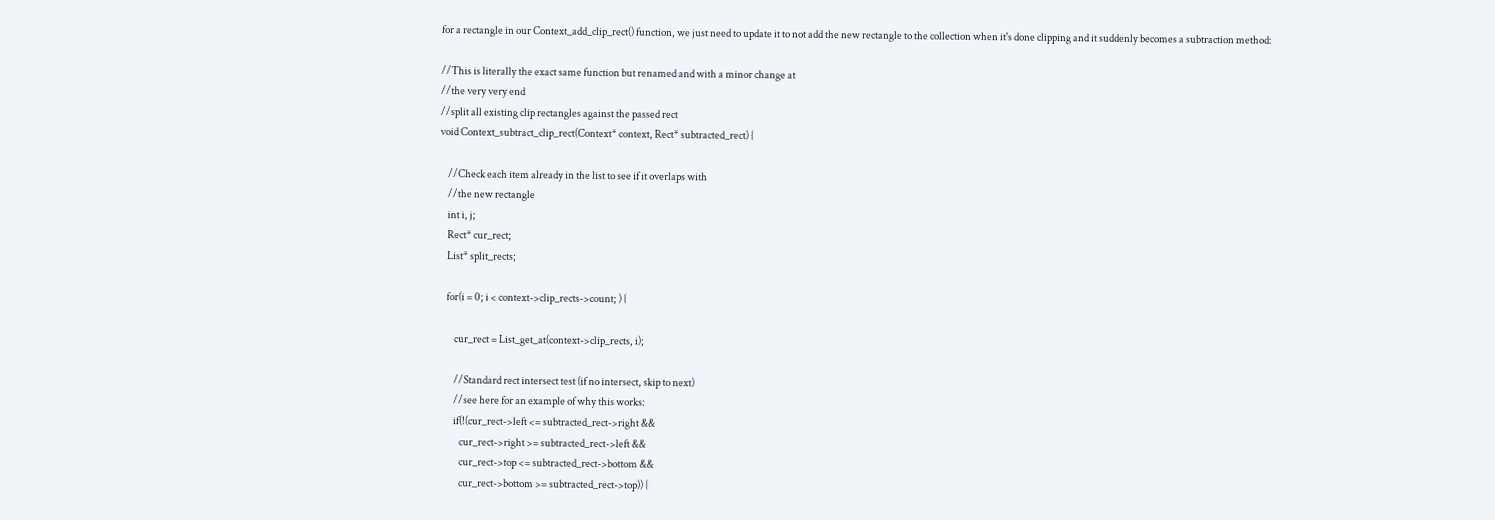for a rectangle in our Context_add_clip_rect() function, we just need to update it to not add the new rectangle to the collection when it's done clipping and it suddenly becomes a subtraction method:

//This is literally the exact same function but renamed and with a minor change at
//the very very end
//split all existing clip rectangles against the passed rect
void Context_subtract_clip_rect(Context* context, Rect* subtracted_rect) {

    //Check each item already in the list to see if it overlaps with
    //the new rectangle
    int i, j;
    Rect* cur_rect;
    List* split_rects;

    for(i = 0; i < context->clip_rects->count; ) {

        cur_rect = List_get_at(context->clip_rects, i);

        //Standard rect intersect test (if no intersect, skip to next)
        //see here for an example of why this works:
        if(!(cur_rect->left <= subtracted_rect->right &&
           cur_rect->right >= subtracted_rect->left &&
           cur_rect->top <= subtracted_rect->bottom &&
           cur_rect->bottom >= subtracted_rect->top)) {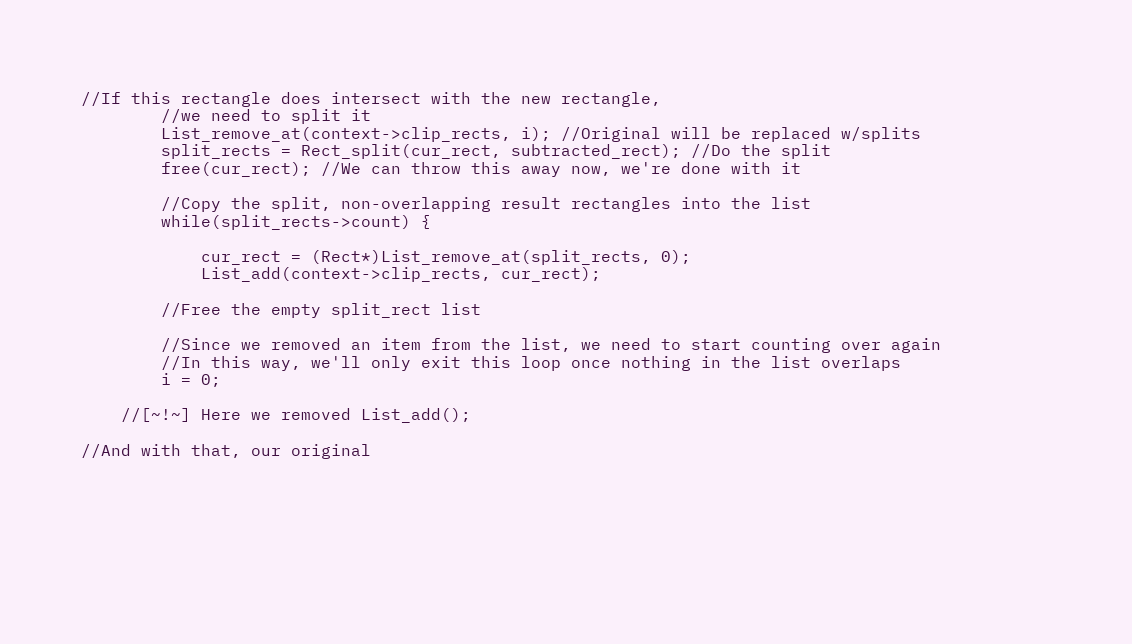//If this rectangle does intersect with the new rectangle,
        //we need to split it
        List_remove_at(context->clip_rects, i); //Original will be replaced w/splits
        split_rects = Rect_split(cur_rect, subtracted_rect); //Do the split
        free(cur_rect); //We can throw this away now, we're done with it

        //Copy the split, non-overlapping result rectangles into the list
        while(split_rects->count) {

            cur_rect = (Rect*)List_remove_at(split_rects, 0);
            List_add(context->clip_rects, cur_rect);

        //Free the empty split_rect list

        //Since we removed an item from the list, we need to start counting over again
        //In this way, we'll only exit this loop once nothing in the list overlaps
        i = 0;

    //[~!~] Here we removed List_add();

//And with that, our original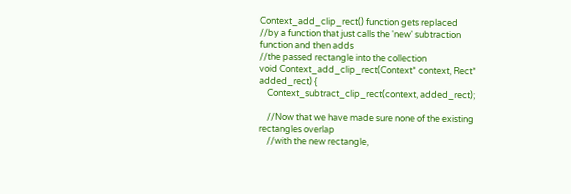Context_add_clip_rect() function gets replaced
//by a function that just calls the 'new' subtraction function and then adds
//the passed rectangle into the collection
void Context_add_clip_rect(Context* context, Rect* added_rect) {
    Context_subtract_clip_rect(context, added_rect);

    //Now that we have made sure none of the existing rectangles overlap
    //with the new rectangle,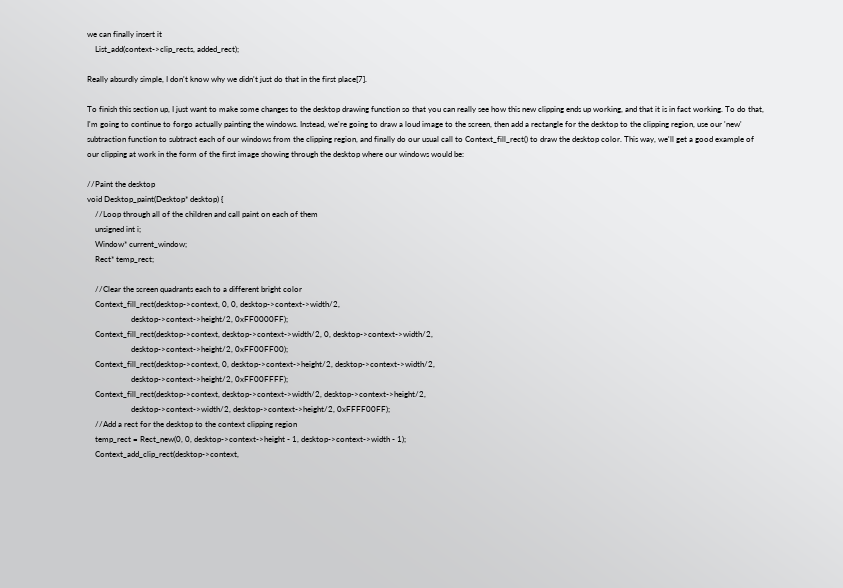we can finally insert it
    List_add(context->clip_rects, added_rect);

Really absurdly simple, I don't know why we didn't just do that in the first place[7].

To finish this section up, I just want to make some changes to the desktop drawing function so that you can really see how this new clipping ends up working, and that it is in fact working. To do that, I'm going to continue to forgo actually painting the windows. Instead, we're going to draw a loud image to the screen, then add a rectangle for the desktop to the clipping region, use our 'new' subtraction function to subtract each of our windows from the clipping region, and finally do our usual call to Context_fill_rect() to draw the desktop color. This way, we'll get a good example of our clipping at work in the form of the first image showing through the desktop where our windows would be:

//Paint the desktop
void Desktop_paint(Desktop* desktop) {
    //Loop through all of the children and call paint on each of them
    unsigned int i;
    Window* current_window;
    Rect* temp_rect;

    //Clear the screen quadrants each to a different bright color
    Context_fill_rect(desktop->context, 0, 0, desktop->context->width/2,
                      desktop->context->height/2, 0xFF0000FF);
    Context_fill_rect(desktop->context, desktop->context->width/2, 0, desktop->context->width/2,
                      desktop->context->height/2, 0xFF00FF00);
    Context_fill_rect(desktop->context, 0, desktop->context->height/2, desktop->context->width/2,
                      desktop->context->height/2, 0xFF00FFFF);
    Context_fill_rect(desktop->context, desktop->context->width/2, desktop->context->height/2,
                      desktop->context->width/2, desktop->context->height/2, 0xFFFF00FF);
    //Add a rect for the desktop to the context clipping region
    temp_rect = Rect_new(0, 0, desktop->context->height - 1, desktop->context->width - 1);
    Context_add_clip_rect(desktop->context,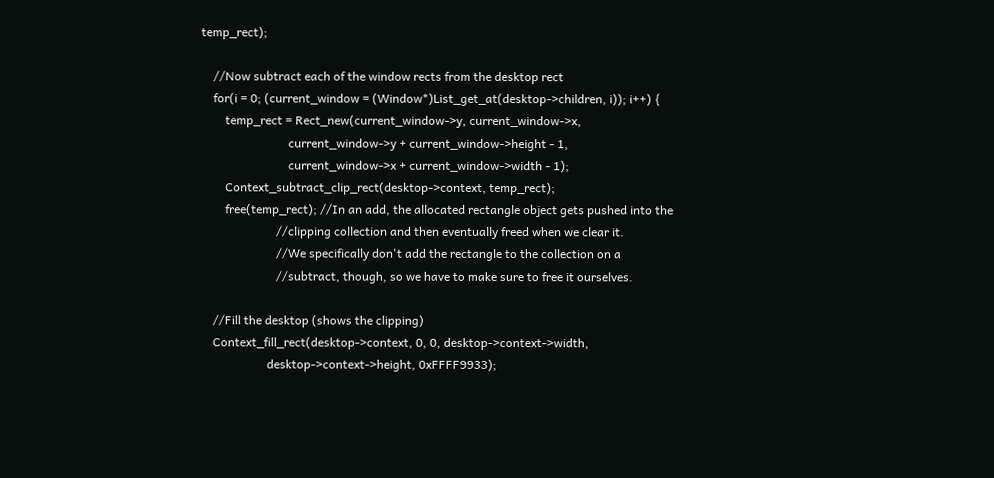temp_rect);

    //Now subtract each of the window rects from the desktop rect
    for(i = 0; (current_window = (Window*)List_get_at(desktop->children, i)); i++) {
        temp_rect = Rect_new(current_window->y, current_window->x,
                             current_window->y + current_window->height - 1,
                             current_window->x + current_window->width - 1);
        Context_subtract_clip_rect(desktop->context, temp_rect);
        free(temp_rect); //In an add, the allocated rectangle object gets pushed into the
                         //clipping collection and then eventually freed when we clear it.
                         //We specifically don't add the rectangle to the collection on a
                         //subtract, though, so we have to make sure to free it ourselves.

    //Fill the desktop (shows the clipping)
    Context_fill_rect(desktop->context, 0, 0, desktop->context->width,
                      desktop->context->height, 0xFFFF9933);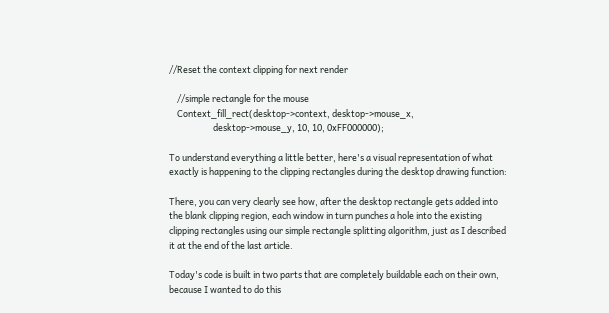//Reset the context clipping for next render

    //simple rectangle for the mouse
    Context_fill_rect(desktop->context, desktop->mouse_x,
                      desktop->mouse_y, 10, 10, 0xFF000000);

To understand everything a little better, here's a visual representation of what exactly is happening to the clipping rectangles during the desktop drawing function:

There, you can very clearly see how, after the desktop rectangle gets added into the blank clipping region, each window in turn punches a hole into the existing clipping rectangles using our simple rectangle splitting algorithm, just as I described it at the end of the last article.

Today's code is built in two parts that are completely buildable each on their own, because I wanted to do this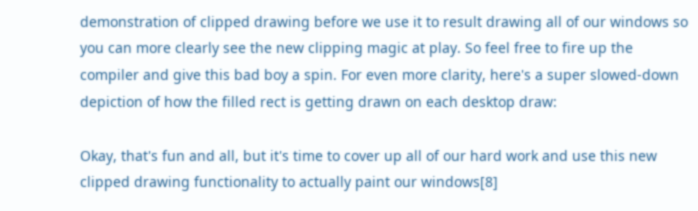demonstration of clipped drawing before we use it to result drawing all of our windows so you can more clearly see the new clipping magic at play. So feel free to fire up the compiler and give this bad boy a spin. For even more clarity, here's a super slowed-down depiction of how the filled rect is getting drawn on each desktop draw:

Okay, that's fun and all, but it's time to cover up all of our hard work and use this new clipped drawing functionality to actually paint our windows[8]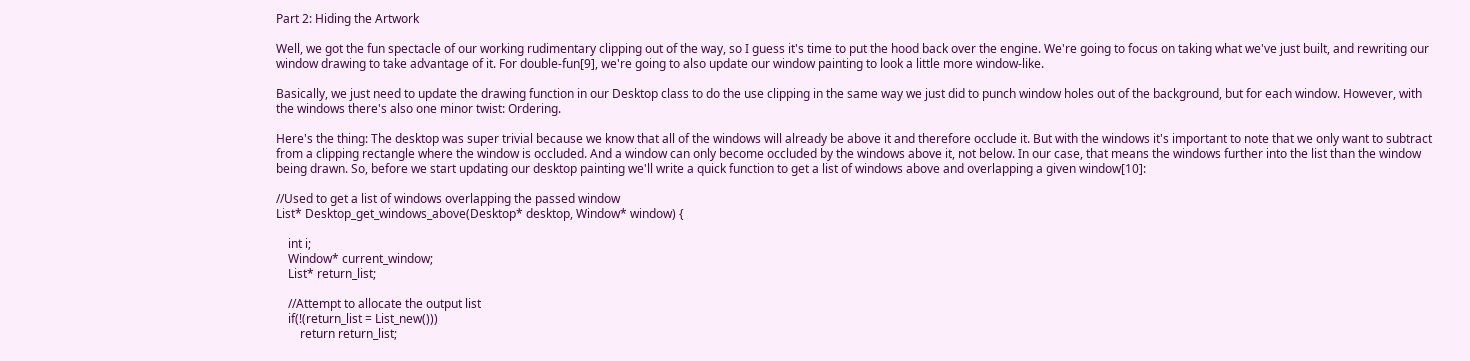Part 2: Hiding the Artwork

Well, we got the fun spectacle of our working rudimentary clipping out of the way, so I guess it's time to put the hood back over the engine. We're going to focus on taking what we've just built, and rewriting our window drawing to take advantage of it. For double-fun[9], we're going to also update our window painting to look a little more window-like.

Basically, we just need to update the drawing function in our Desktop class to do the use clipping in the same way we just did to punch window holes out of the background, but for each window. However, with the windows there's also one minor twist: Ordering.

Here's the thing: The desktop was super trivial because we know that all of the windows will already be above it and therefore occlude it. But with the windows it's important to note that we only want to subtract from a clipping rectangle where the window is occluded. And a window can only become occluded by the windows above it, not below. In our case, that means the windows further into the list than the window being drawn. So, before we start updating our desktop painting we'll write a quick function to get a list of windows above and overlapping a given window[10]:

//Used to get a list of windows overlapping the passed window
List* Desktop_get_windows_above(Desktop* desktop, Window* window) {

    int i;
    Window* current_window;
    List* return_list;

    //Attempt to allocate the output list
    if(!(return_list = List_new()))
        return return_list;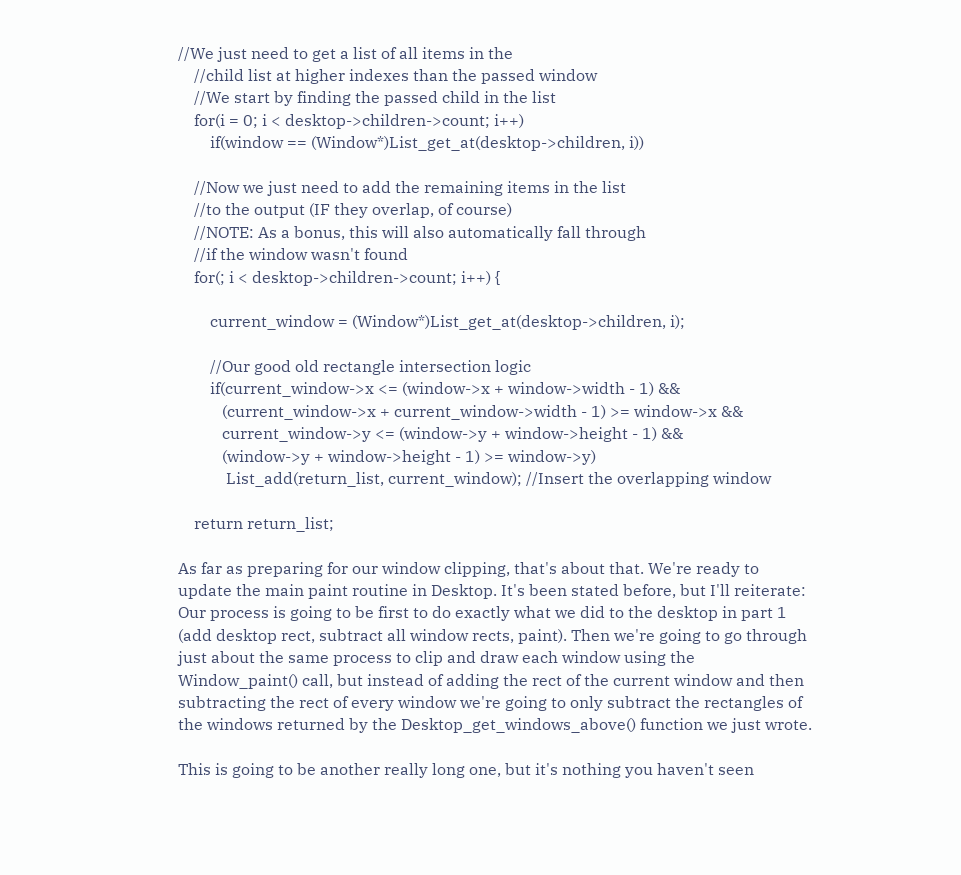//We just need to get a list of all items in the
    //child list at higher indexes than the passed window
    //We start by finding the passed child in the list
    for(i = 0; i < desktop->children->count; i++)
        if(window == (Window*)List_get_at(desktop->children, i))

    //Now we just need to add the remaining items in the list
    //to the output (IF they overlap, of course)
    //NOTE: As a bonus, this will also automatically fall through
    //if the window wasn't found
    for(; i < desktop->children->count; i++) {

        current_window = (Window*)List_get_at(desktop->children, i);

        //Our good old rectangle intersection logic
        if(current_window->x <= (window->x + window->width - 1) &&
           (current_window->x + current_window->width - 1) >= window->x &&
           current_window->y <= (window->y + window->height - 1) &&
           (window->y + window->height - 1) >= window->y)
            List_add(return_list, current_window); //Insert the overlapping window

    return return_list;

As far as preparing for our window clipping, that's about that. We're ready to update the main paint routine in Desktop. It's been stated before, but I'll reiterate: Our process is going to be first to do exactly what we did to the desktop in part 1 (add desktop rect, subtract all window rects, paint). Then we're going to go through just about the same process to clip and draw each window using the Window_paint() call, but instead of adding the rect of the current window and then subtracting the rect of every window we're going to only subtract the rectangles of the windows returned by the Desktop_get_windows_above() function we just wrote.

This is going to be another really long one, but it's nothing you haven't seen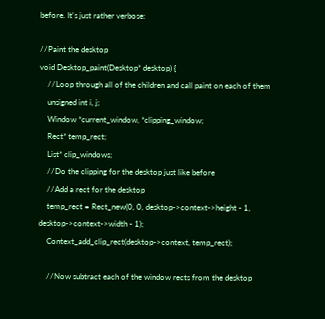before. It's just rather verbose:

//Paint the desktop
void Desktop_paint(Desktop* desktop) {
    //Loop through all of the children and call paint on each of them
    unsigned int i, j;
    Window *current_window, *clipping_window;
    Rect* temp_rect;
    List* clip_windows;
    //Do the clipping for the desktop just like before
    //Add a rect for the desktop
    temp_rect = Rect_new(0, 0, desktop->context->height - 1, desktop->context->width - 1);
    Context_add_clip_rect(desktop->context, temp_rect);

    //Now subtract each of the window rects from the desktop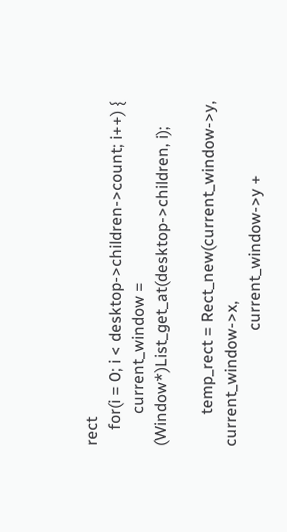rect
    for(i = 0; i < desktop->children->count; i++) {
        current_window = (Window*)List_get_at(desktop->children, i);

        temp_rect = Rect_new(current_window->y, current_window->x,
                             current_window->y +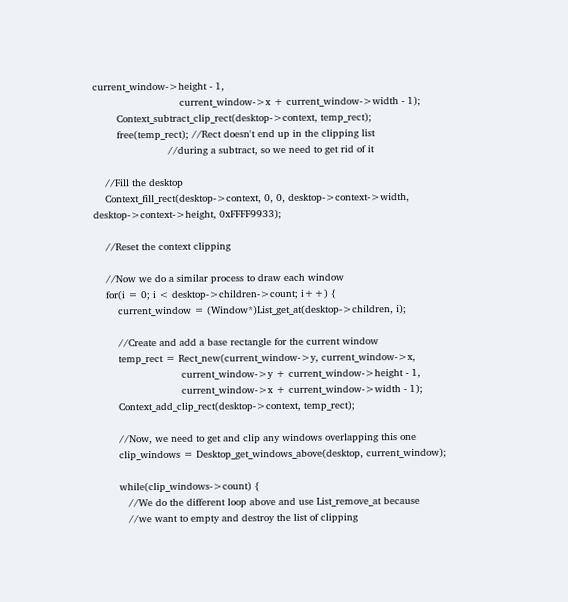current_window->height - 1,
                             current_window->x + current_window->width - 1);
        Context_subtract_clip_rect(desktop->context, temp_rect);
        free(temp_rect); //Rect doesn't end up in the clipping list
                         //during a subtract, so we need to get rid of it

    //Fill the desktop
    Context_fill_rect(desktop->context, 0, 0, desktop->context->width, desktop->context->height, 0xFFFF9933);

    //Reset the context clipping

    //Now we do a similar process to draw each window
    for(i = 0; i < desktop->children->count; i++) {
        current_window = (Window*)List_get_at(desktop->children, i);

        //Create and add a base rectangle for the current window
        temp_rect = Rect_new(current_window->y, current_window->x,
                             current_window->y + current_window->height - 1,
                             current_window->x + current_window->width - 1);
        Context_add_clip_rect(desktop->context, temp_rect);

        //Now, we need to get and clip any windows overlapping this one
        clip_windows = Desktop_get_windows_above(desktop, current_window);

        while(clip_windows->count) {
           //We do the different loop above and use List_remove_at because
           //we want to empty and destroy the list of clipping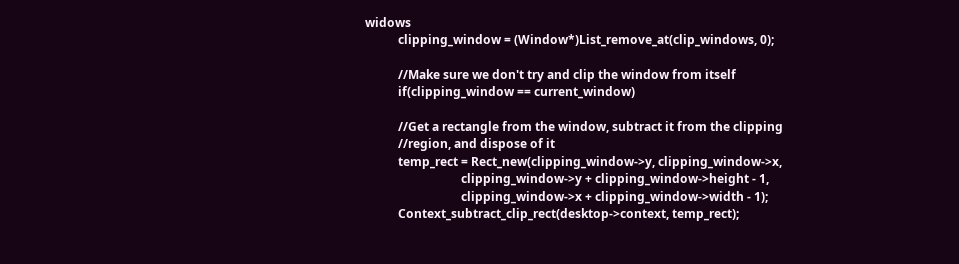widows
           clipping_window = (Window*)List_remove_at(clip_windows, 0);

           //Make sure we don't try and clip the window from itself
           if(clipping_window == current_window)

           //Get a rectangle from the window, subtract it from the clipping
           //region, and dispose of it
           temp_rect = Rect_new(clipping_window->y, clipping_window->x,
                                clipping_window->y + clipping_window->height - 1,
                                clipping_window->x + clipping_window->width - 1);
           Context_subtract_clip_rect(desktop->context, temp_rect);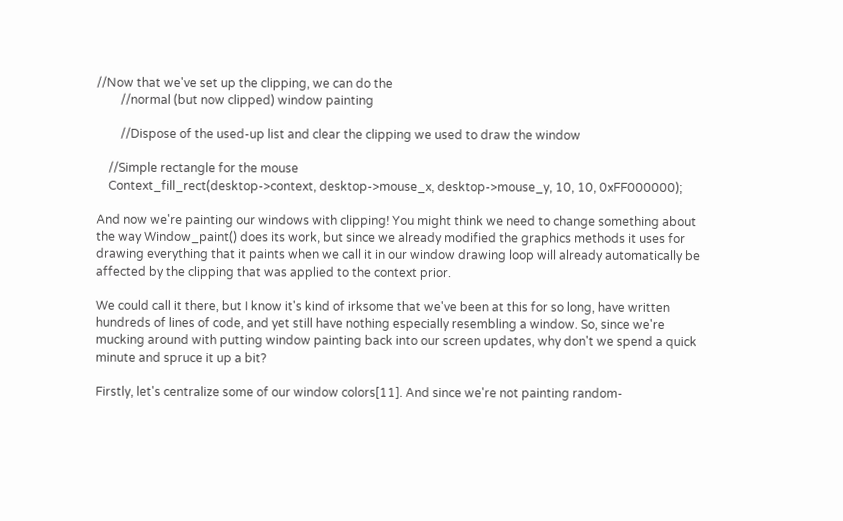//Now that we've set up the clipping, we can do the
        //normal (but now clipped) window painting

        //Dispose of the used-up list and clear the clipping we used to draw the window

    //Simple rectangle for the mouse
    Context_fill_rect(desktop->context, desktop->mouse_x, desktop->mouse_y, 10, 10, 0xFF000000);

And now we're painting our windows with clipping! You might think we need to change something about the way Window_paint() does its work, but since we already modified the graphics methods it uses for drawing everything that it paints when we call it in our window drawing loop will already automatically be affected by the clipping that was applied to the context prior.

We could call it there, but I know it's kind of irksome that we've been at this for so long, have written hundreds of lines of code, and yet still have nothing especially resembling a window. So, since we're mucking around with putting window painting back into our screen updates, why don't we spend a quick minute and spruce it up a bit?

Firstly, let's centralize some of our window colors[11]. And since we're not painting random-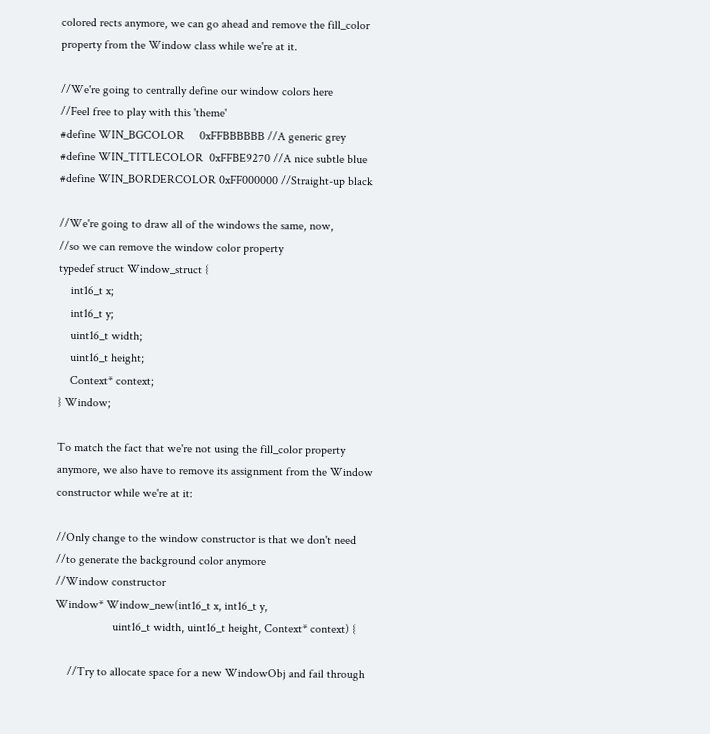colored rects anymore, we can go ahead and remove the fill_color property from the Window class while we're at it.

//We're going to centrally define our window colors here
//Feel free to play with this 'theme'
#define WIN_BGCOLOR     0xFFBBBBBB //A generic grey
#define WIN_TITLECOLOR  0xFFBE9270 //A nice subtle blue
#define WIN_BORDERCOLOR 0xFF000000 //Straight-up black

//We're going to draw all of the windows the same, now,
//so we can remove the window color property
typedef struct Window_struct {
    int16_t x;
    int16_t y;
    uint16_t width;
    uint16_t height;
    Context* context;
} Window;

To match the fact that we're not using the fill_color property anymore, we also have to remove its assignment from the Window constructor while we're at it:

//Only change to the window constructor is that we don't need
//to generate the background color anymore
//Window constructor
Window* Window_new(int16_t x, int16_t y,
                   uint16_t width, uint16_t height, Context* context) {

    //Try to allocate space for a new WindowObj and fail through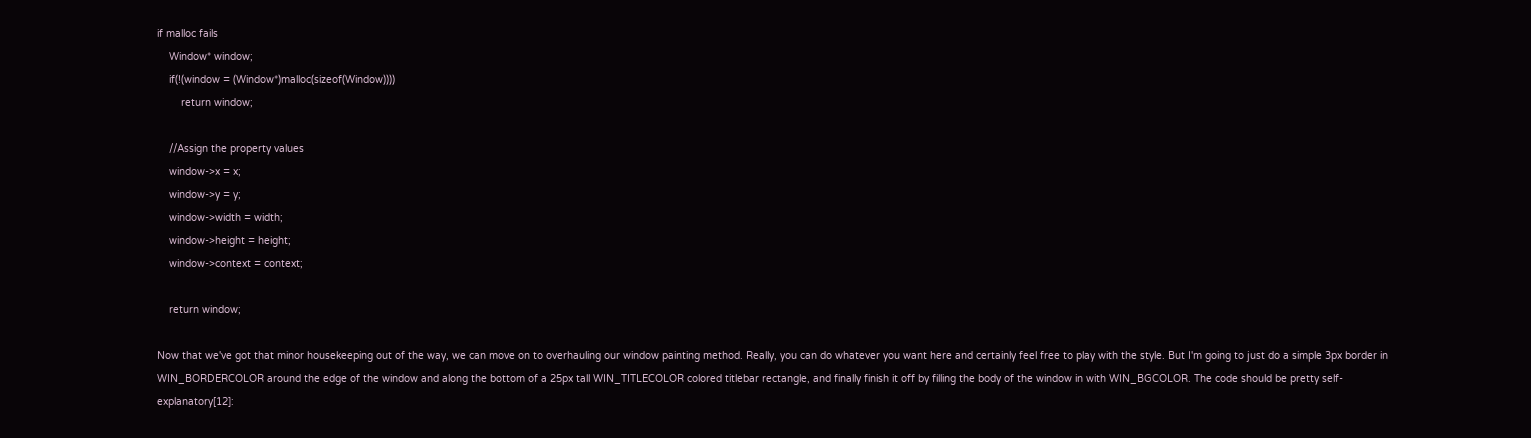if malloc fails
    Window* window;
    if(!(window = (Window*)malloc(sizeof(Window))))
        return window;

    //Assign the property values
    window->x = x;
    window->y = y;
    window->width = width;
    window->height = height;
    window->context = context;

    return window;

Now that we've got that minor housekeeping out of the way, we can move on to overhauling our window painting method. Really, you can do whatever you want here and certainly feel free to play with the style. But I'm going to just do a simple 3px border in WIN_BORDERCOLOR around the edge of the window and along the bottom of a 25px tall WIN_TITLECOLOR colored titlebar rectangle, and finally finish it off by filling the body of the window in with WIN_BGCOLOR. The code should be pretty self-explanatory[12]: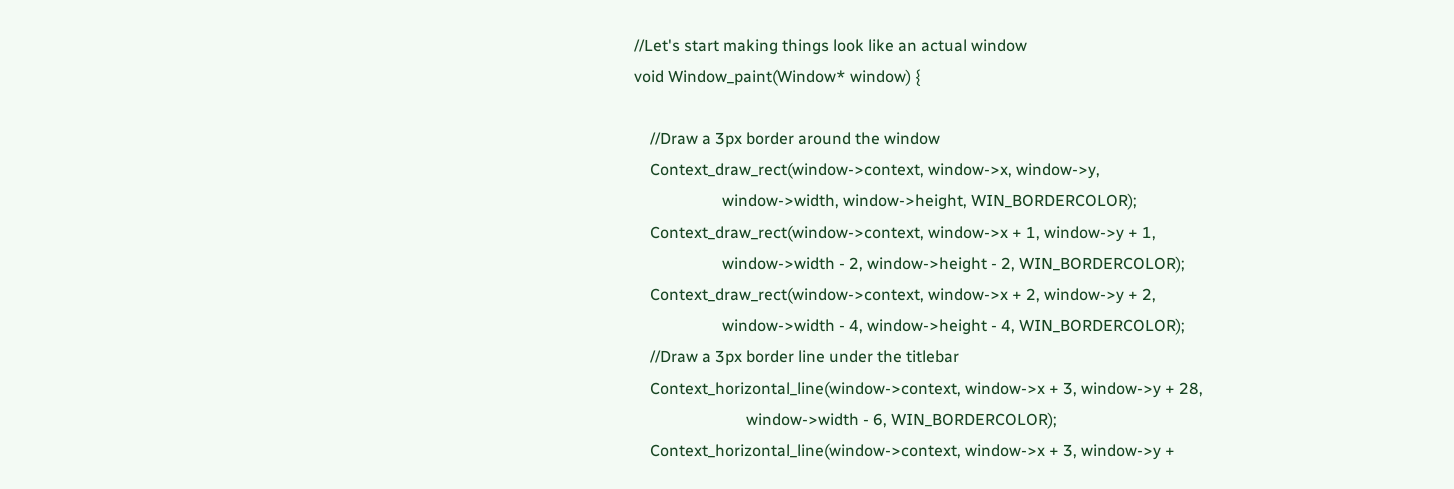//Let's start making things look like an actual window
void Window_paint(Window* window) {

    //Draw a 3px border around the window
    Context_draw_rect(window->context, window->x, window->y,
                      window->width, window->height, WIN_BORDERCOLOR);
    Context_draw_rect(window->context, window->x + 1, window->y + 1,
                      window->width - 2, window->height - 2, WIN_BORDERCOLOR);
    Context_draw_rect(window->context, window->x + 2, window->y + 2,
                      window->width - 4, window->height - 4, WIN_BORDERCOLOR);
    //Draw a 3px border line under the titlebar
    Context_horizontal_line(window->context, window->x + 3, window->y + 28,
                            window->width - 6, WIN_BORDERCOLOR);
    Context_horizontal_line(window->context, window->x + 3, window->y +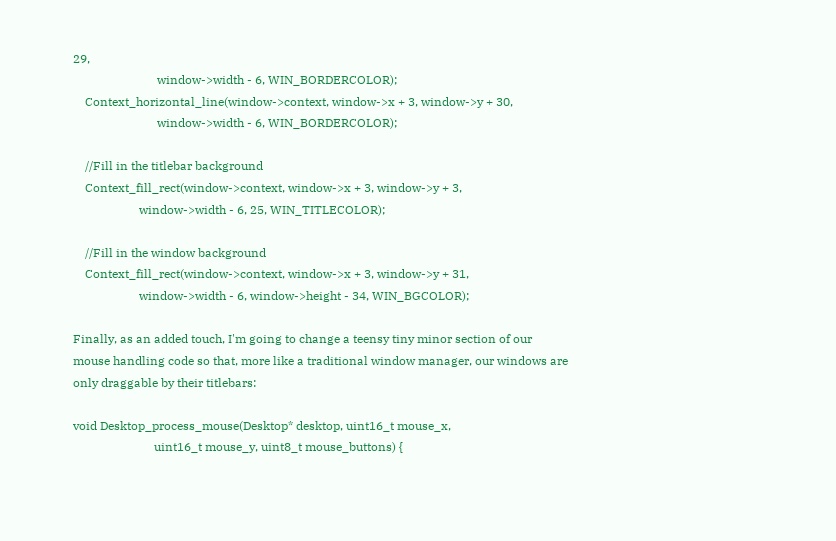29,
                            window->width - 6, WIN_BORDERCOLOR);
    Context_horizontal_line(window->context, window->x + 3, window->y + 30,
                            window->width - 6, WIN_BORDERCOLOR);

    //Fill in the titlebar background
    Context_fill_rect(window->context, window->x + 3, window->y + 3,
                      window->width - 6, 25, WIN_TITLECOLOR);

    //Fill in the window background
    Context_fill_rect(window->context, window->x + 3, window->y + 31,
                      window->width - 6, window->height - 34, WIN_BGCOLOR);

Finally, as an added touch, I'm going to change a teensy tiny minor section of our mouse handling code so that, more like a traditional window manager, our windows are only draggable by their titlebars:

void Desktop_process_mouse(Desktop* desktop, uint16_t mouse_x,
                           uint16_t mouse_y, uint8_t mouse_buttons) {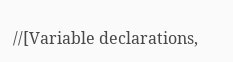//[Variable declarations,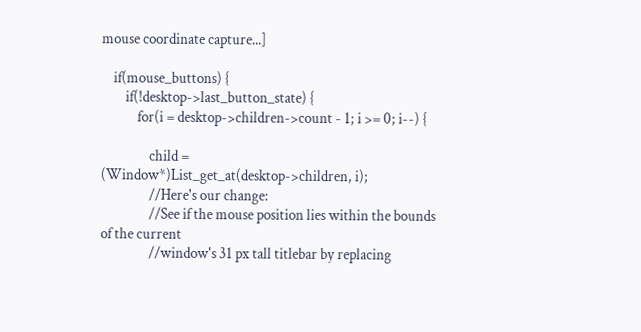mouse coordinate capture...]

    if(mouse_buttons) {
        if(!desktop->last_button_state) {
            for(i = desktop->children->count - 1; i >= 0; i--) {

                child = (Window*)List_get_at(desktop->children, i);
                //Here's our change:
                //See if the mouse position lies within the bounds of the current
                //window's 31 px tall titlebar by replacing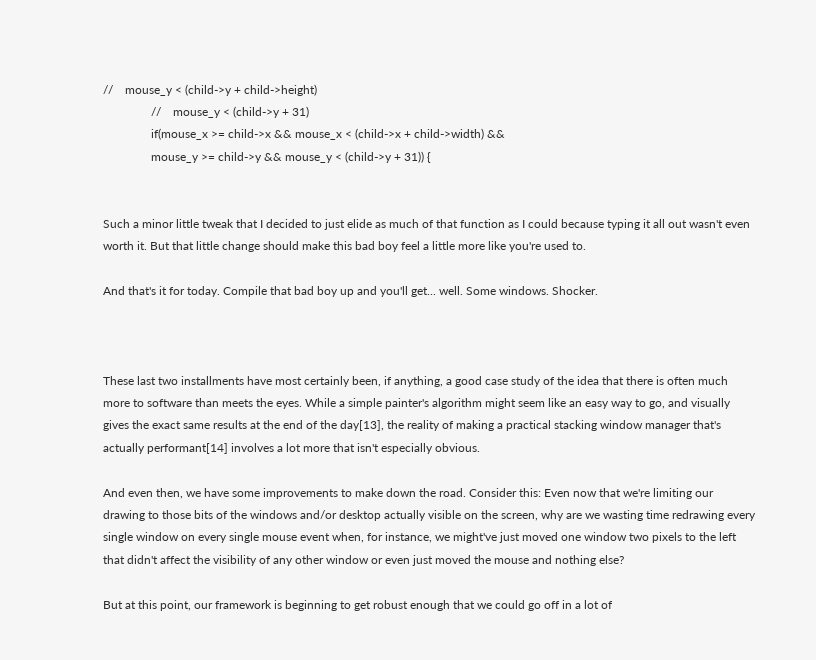//    mouse_y < (child->y + child->height)
                //    mouse_y < (child->y + 31)
                if(mouse_x >= child->x && mouse_x < (child->x + child->width) &&
                mouse_y >= child->y && mouse_y < (child->y + 31)) {


Such a minor little tweak that I decided to just elide as much of that function as I could because typing it all out wasn't even worth it. But that little change should make this bad boy feel a little more like you're used to.

And that's it for today. Compile that bad boy up and you'll get... well. Some windows. Shocker.



These last two installments have most certainly been, if anything, a good case study of the idea that there is often much more to software than meets the eyes. While a simple painter's algorithm might seem like an easy way to go, and visually gives the exact same results at the end of the day[13], the reality of making a practical stacking window manager that's actually performant[14] involves a lot more that isn't especially obvious.

And even then, we have some improvements to make down the road. Consider this: Even now that we're limiting our drawing to those bits of the windows and/or desktop actually visible on the screen, why are we wasting time redrawing every single window on every single mouse event when, for instance, we might've just moved one window two pixels to the left that didn't affect the visibility of any other window or even just moved the mouse and nothing else?

But at this point, our framework is beginning to get robust enough that we could go off in a lot of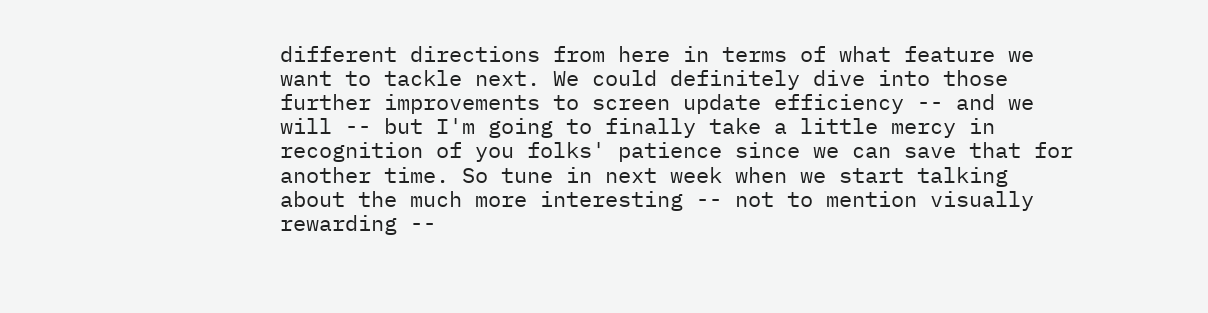different directions from here in terms of what feature we want to tackle next. We could definitely dive into those further improvements to screen update efficiency -- and we will -- but I'm going to finally take a little mercy in recognition of you folks' patience since we can save that for another time. So tune in next week when we start talking about the much more interesting -- not to mention visually rewarding --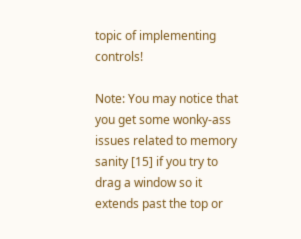topic of implementing controls!

Note: You may notice that you get some wonky-ass issues related to memory sanity [15] if you try to drag a window so it extends past the top or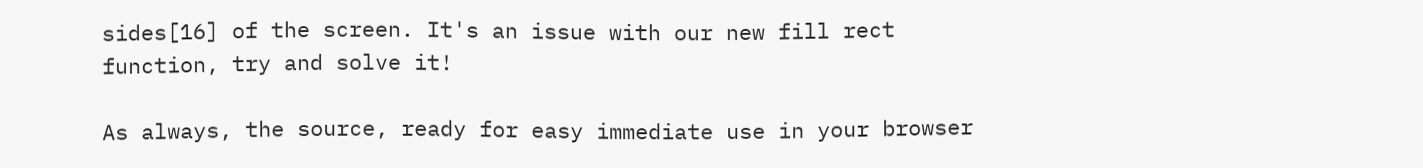sides[16] of the screen. It's an issue with our new fill rect function, try and solve it!

As always, the source, ready for easy immediate use in your browser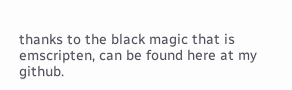thanks to the black magic that is emscripten, can be found here at my github.